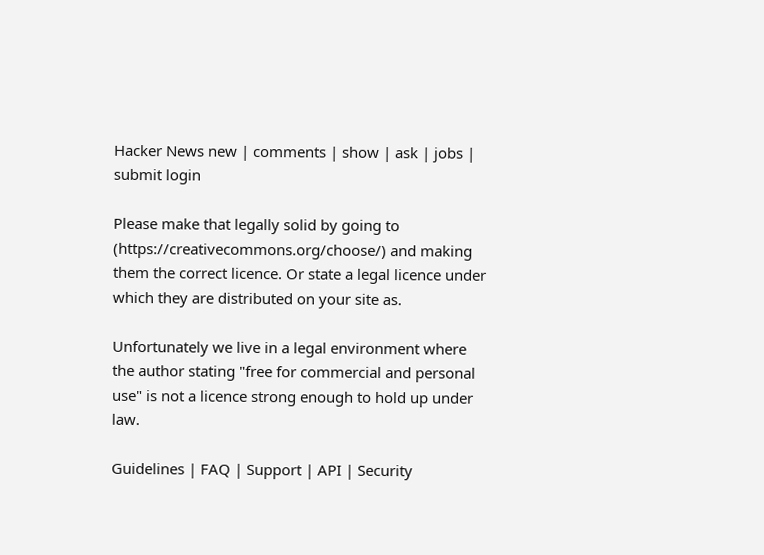Hacker News new | comments | show | ask | jobs | submit login

Please make that legally solid by going to (https://creativecommons.org/choose/) and making them the correct licence. Or state a legal licence under which they are distributed on your site as.

Unfortunately we live in a legal environment where the author stating "free for commercial and personal use" is not a licence strong enough to hold up under law.

Guidelines | FAQ | Support | API | Security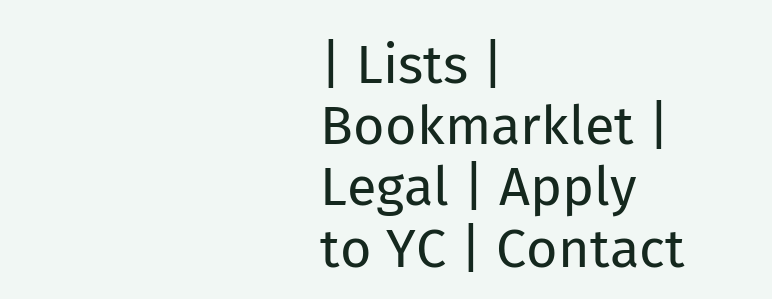| Lists | Bookmarklet | Legal | Apply to YC | Contact